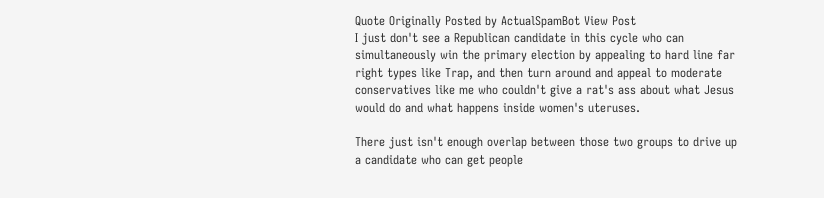Quote Originally Posted by ActualSpamBot View Post
I just don't see a Republican candidate in this cycle who can simultaneously win the primary election by appealing to hard line far right types like Trap, and then turn around and appeal to moderate conservatives like me who couldn't give a rat's ass about what Jesus would do and what happens inside women's uteruses.

There just isn't enough overlap between those two groups to drive up a candidate who can get people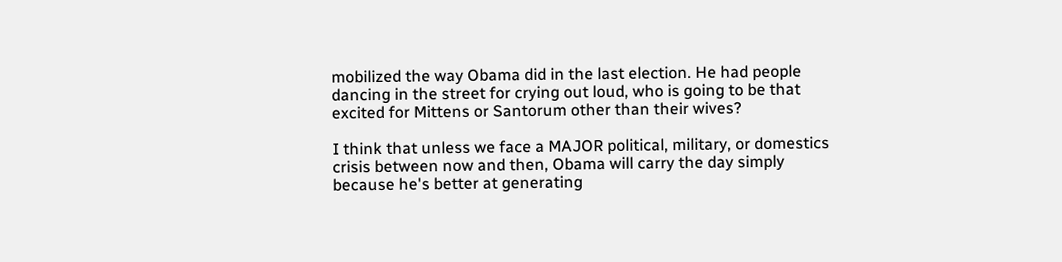mobilized the way Obama did in the last election. He had people dancing in the street for crying out loud, who is going to be that excited for Mittens or Santorum other than their wives?

I think that unless we face a MAJOR political, military, or domestics crisis between now and then, Obama will carry the day simply because he's better at generating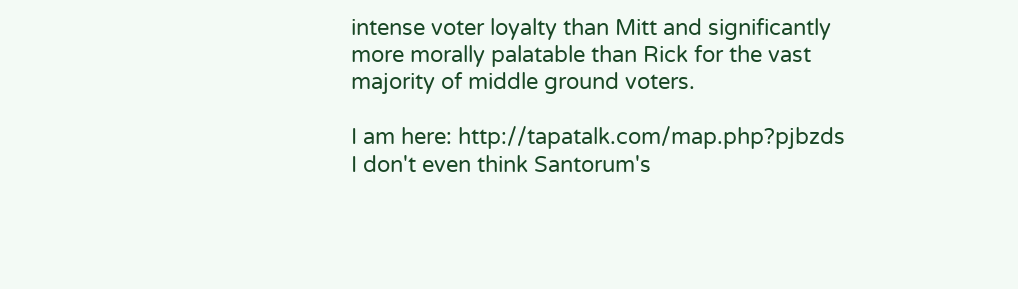intense voter loyalty than Mitt and significantly more morally palatable than Rick for the vast majority of middle ground voters.

I am here: http://tapatalk.com/map.php?pjbzds
I don't even think Santorum's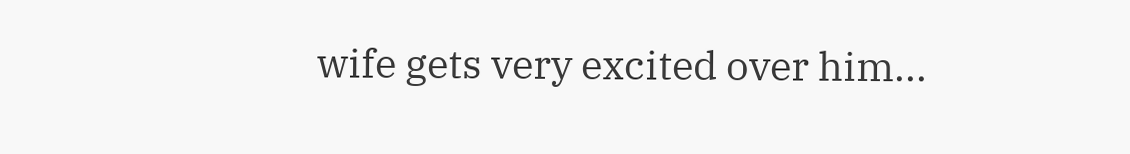wife gets very excited over him...